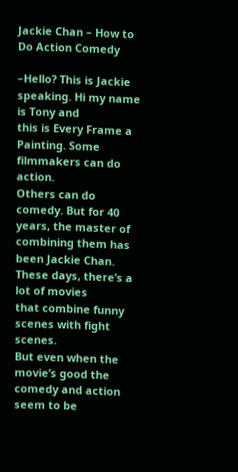Jackie Chan – How to Do Action Comedy

–Hello? This is Jackie speaking. Hi my name is Tony and
this is Every Frame a Painting. Some filmmakers can do action.
Others can do comedy. But for 40 years, the master of
combining them has been Jackie Chan. These days, there’s a lot of movies
that combine funny scenes with fight scenes.
But even when the movie’s good the comedy and action seem to be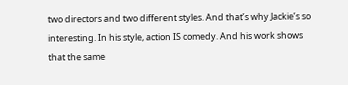two directors and two different styles. And that’s why Jackie’s so interesting. In his style, action IS comedy. And his work shows that the same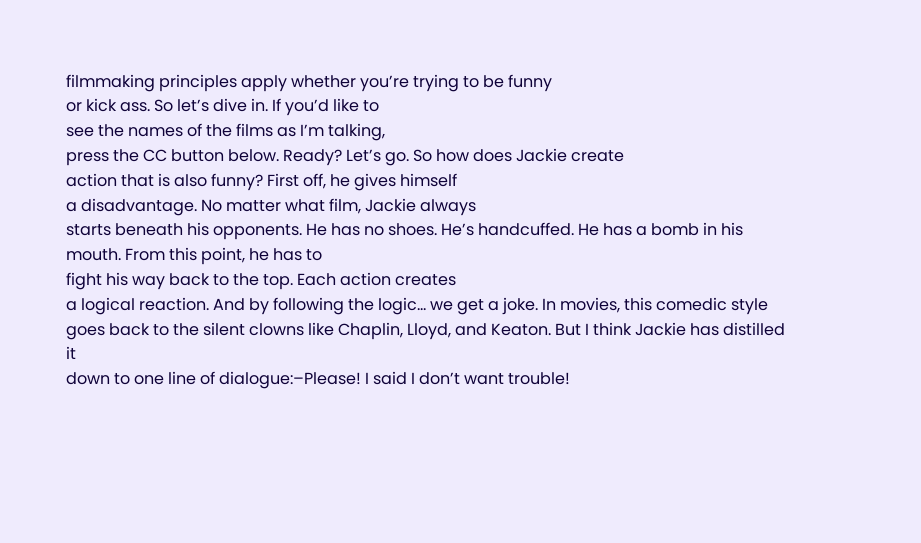filmmaking principles apply whether you’re trying to be funny
or kick ass. So let’s dive in. If you’d like to
see the names of the films as I’m talking,
press the CC button below. Ready? Let’s go. So how does Jackie create
action that is also funny? First off, he gives himself
a disadvantage. No matter what film, Jackie always
starts beneath his opponents. He has no shoes. He’s handcuffed. He has a bomb in his mouth. From this point, he has to
fight his way back to the top. Each action creates
a logical reaction. And by following the logic… we get a joke. In movies, this comedic style
goes back to the silent clowns like Chaplin, Lloyd, and Keaton. But I think Jackie has distilled it
down to one line of dialogue:–Please! I said I don’t want trouble!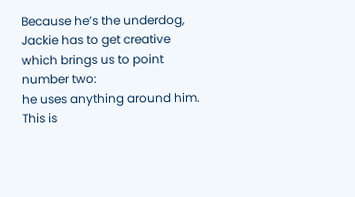Because he’s the underdog,
Jackie has to get creative which brings us to point number two:
he uses anything around him. This is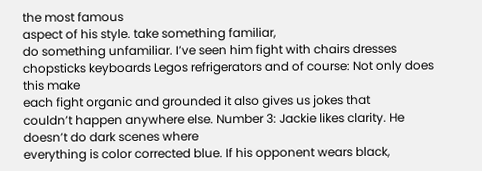the most famous
aspect of his style. take something familiar,
do something unfamiliar. I’ve seen him fight with chairs dresses chopsticks keyboards Legos refrigerators and of course: Not only does this make
each fight organic and grounded it also gives us jokes that
couldn’t happen anywhere else. Number 3: Jackie likes clarity. He doesn’t do dark scenes where
everything is color corrected blue. If his opponent wears black,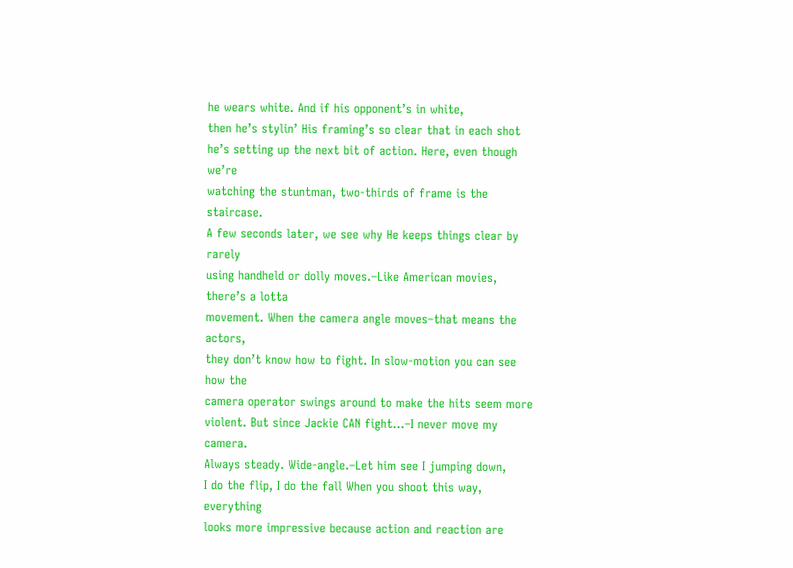he wears white. And if his opponent’s in white,
then he’s stylin’ His framing’s so clear that in each shot
he’s setting up the next bit of action. Here, even though we’re
watching the stuntman, two-thirds of frame is the staircase.
A few seconds later, we see why He keeps things clear by rarely
using handheld or dolly moves.–Like American movies, there’s a lotta
movement. When the camera angle moves–that means the actors,
they don’t know how to fight. In slow-motion you can see how the
camera operator swings around to make the hits seem more violent. But since Jackie CAN fight…–I never move my camera.
Always steady. Wide-angle.–Let him see I jumping down,
I do the flip, I do the fall When you shoot this way, everything
looks more impressive because action and reaction are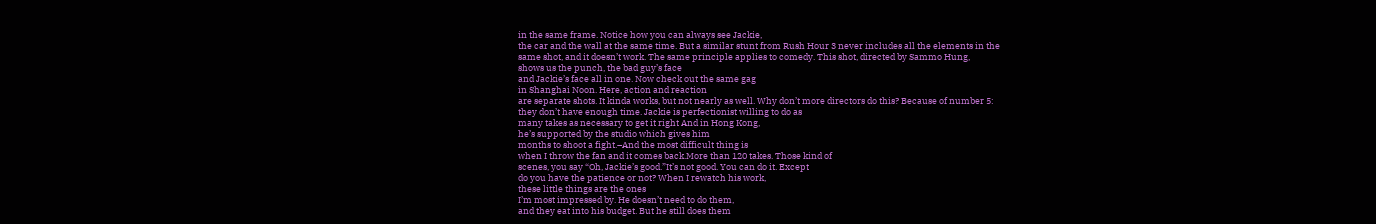in the same frame. Notice how you can always see Jackie,
the car and the wall at the same time. But a similar stunt from Rush Hour 3 never includes all the elements in the
same shot, and it doesn’t work. The same principle applies to comedy. This shot, directed by Sammo Hung,
shows us the punch, the bad guy’s face
and Jackie’s face all in one. Now check out the same gag
in Shanghai Noon. Here, action and reaction
are separate shots. It kinda works, but not nearly as well. Why don’t more directors do this? Because of number 5:
they don’t have enough time. Jackie is perfectionist willing to do as
many takes as necessary to get it right And in Hong Kong,
he’s supported by the studio which gives him
months to shoot a fight.–And the most difficult thing is
when I throw the fan and it comes back.More than 120 takes. Those kind of
scenes, you say “Oh, Jackie’s good.”It’s not good. You can do it. Except
do you have the patience or not? When I rewatch his work,
these little things are the ones
I’m most impressed by. He doesn’t need to do them,
and they eat into his budget. But he still does them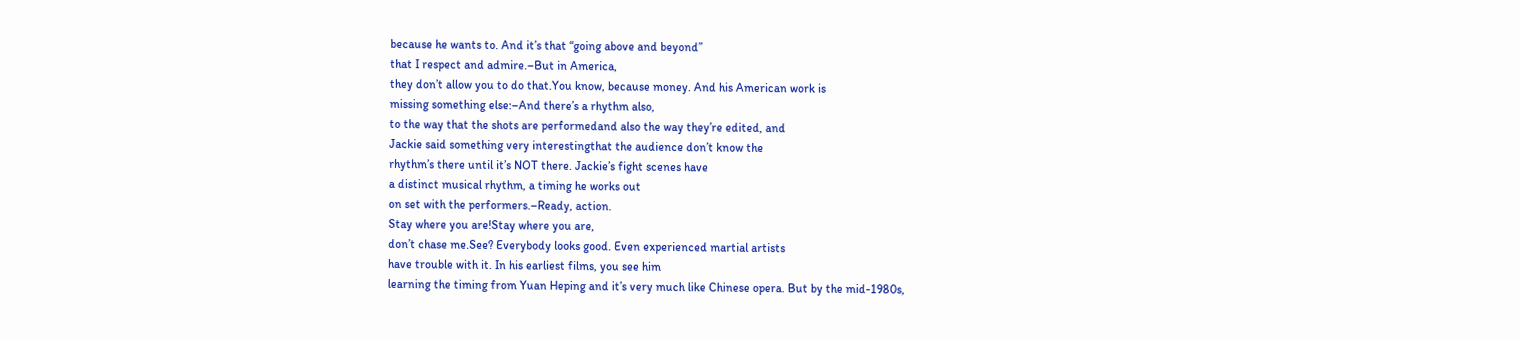because he wants to. And it’s that “going above and beyond”
that I respect and admire.–But in America,
they don’t allow you to do that.You know, because money. And his American work is
missing something else:–And there’s a rhythm also,
to the way that the shots are performedand also the way they’re edited, and
Jackie said something very interestingthat the audience don’t know the
rhythm’s there until it’s NOT there. Jackie’s fight scenes have
a distinct musical rhythm, a timing he works out
on set with the performers.–Ready, action.
Stay where you are!Stay where you are,
don’t chase me.See? Everybody looks good. Even experienced martial artists
have trouble with it. In his earliest films, you see him
learning the timing from Yuan Heping and it’s very much like Chinese opera. But by the mid-1980s,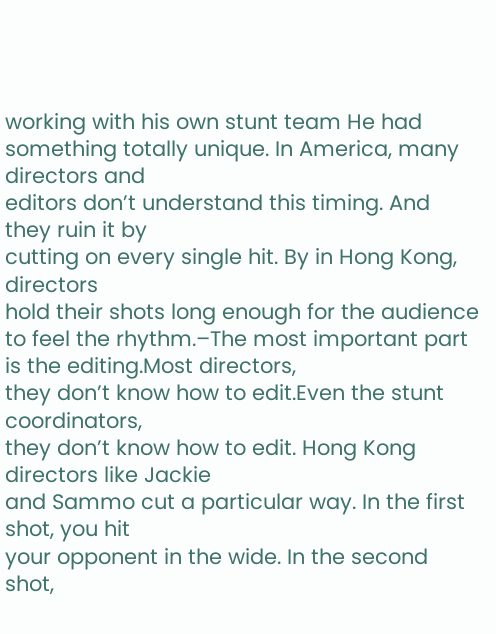working with his own stunt team He had something totally unique. In America, many directors and
editors don’t understand this timing. And they ruin it by
cutting on every single hit. By in Hong Kong, directors
hold their shots long enough for the audience to feel the rhythm.–The most important part
is the editing.Most directors,
they don’t know how to edit.Even the stunt coordinators,
they don’t know how to edit. Hong Kong directors like Jackie
and Sammo cut a particular way. In the first shot, you hit
your opponent in the wide. In the second shot,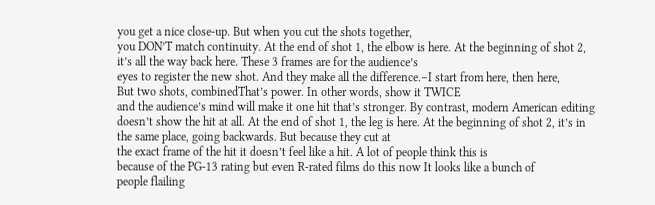you get a nice close-up. But when you cut the shots together,
you DON’T match continuity. At the end of shot 1, the elbow is here. At the beginning of shot 2,
it’s all the way back here. These 3 frames are for the audience’s
eyes to register the new shot. And they make all the difference.–I start from here, then here,
But two shots, combinedThat’s power. In other words, show it TWICE
and the audience’s mind will make it one hit that’s stronger. By contrast, modern American editing
doesn’t show the hit at all. At the end of shot 1, the leg is here. At the beginning of shot 2, it’s in
the same place, going backwards. But because they cut at
the exact frame of the hit it doesn’t feel like a hit. A lot of people think this is
because of the PG-13 rating but even R-rated films do this now It looks like a bunch of
people flailing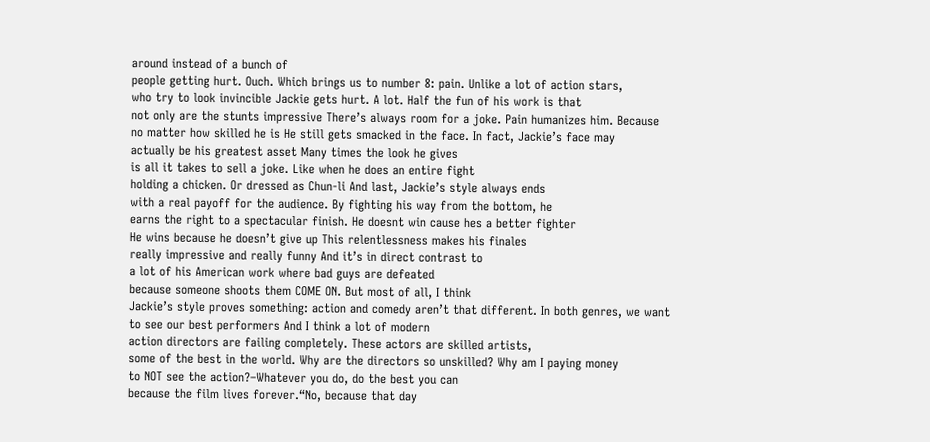around instead of a bunch of
people getting hurt. Ouch. Which brings us to number 8: pain. Unlike a lot of action stars,
who try to look invincible Jackie gets hurt. A lot. Half the fun of his work is that
not only are the stunts impressive There’s always room for a joke. Pain humanizes him. Because
no matter how skilled he is He still gets smacked in the face. In fact, Jackie’s face may
actually be his greatest asset Many times the look he gives
is all it takes to sell a joke. Like when he does an entire fight
holding a chicken. Or dressed as Chun-li And last, Jackie’s style always ends
with a real payoff for the audience. By fighting his way from the bottom, he
earns the right to a spectacular finish. He doesnt win cause hes a better fighter
He wins because he doesn’t give up This relentlessness makes his finales
really impressive and really funny And it’s in direct contrast to
a lot of his American work where bad guys are defeated
because someone shoots them COME ON. But most of all, I think
Jackie’s style proves something: action and comedy aren’t that different. In both genres, we want
to see our best performers And I think a lot of modern
action directors are failing completely. These actors are skilled artists,
some of the best in the world. Why are the directors so unskilled? Why am I paying money
to NOT see the action?–Whatever you do, do the best you can
because the film lives forever.“No, because that day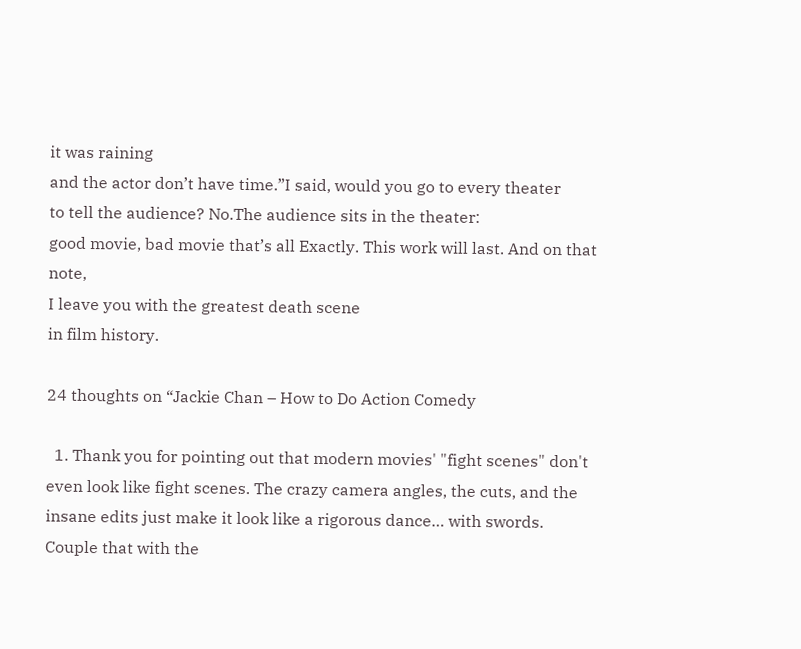it was raining
and the actor don’t have time.”I said, would you go to every theater
to tell the audience? No.The audience sits in the theater:
good movie, bad movie that’s all Exactly. This work will last. And on that note,
I leave you with the greatest death scene
in film history.

24 thoughts on “Jackie Chan – How to Do Action Comedy

  1. Thank you for pointing out that modern movies' "fight scenes" don't even look like fight scenes. The crazy camera angles, the cuts, and the insane edits just make it look like a rigorous dance… with swords. Couple that with the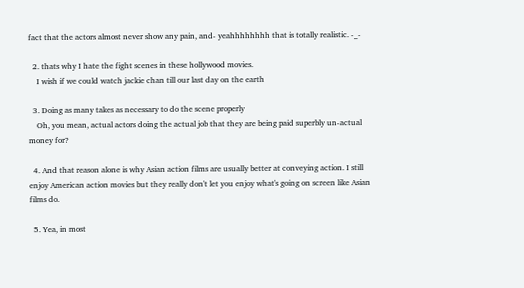fact that the actors almost never show any pain, and- yeahhhhhhhh that is totally realistic. -_-

  2. thats why I hate the fight scenes in these hollywood movies.
    I wish if we could watch jackie chan till our last day on the earth

  3. Doing as many takes as necessary to do the scene properly
    Oh, you mean, actual actors doing the actual job that they are being paid superbly un-actual money for?

  4. And that reason alone is why Asian action films are usually better at conveying action. I still enjoy American action movies but they really don't let you enjoy what's going on screen like Asian films do.

  5. Yea, in most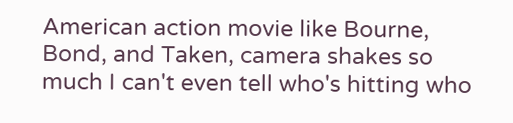American action movie like Bourne, Bond, and Taken, camera shakes so much I can't even tell who's hitting who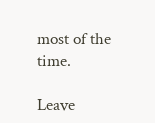most of the time.

Leave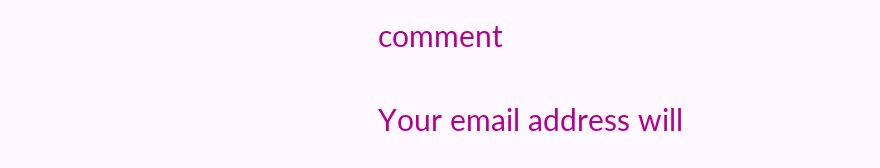comment

Your email address will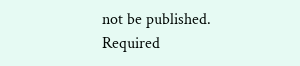not be published. Required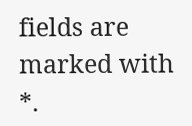fields are marked with *.